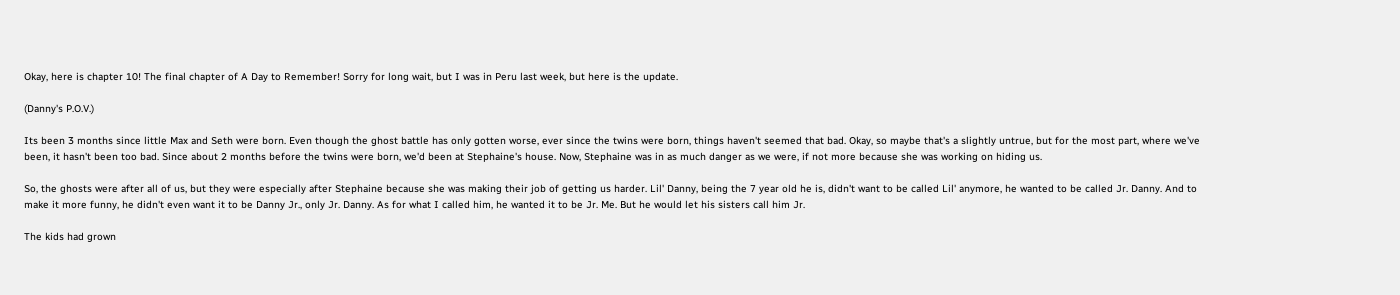Okay, here is chapter 10! The final chapter of A Day to Remember! Sorry for long wait, but I was in Peru last week, but here is the update.

(Danny's P.O.V.)

Its been 3 months since little Max and Seth were born. Even though the ghost battle has only gotten worse, ever since the twins were born, things haven't seemed that bad. Okay, so maybe that's a slightly untrue, but for the most part, where we've been, it hasn't been too bad. Since about 2 months before the twins were born, we'd been at Stephaine's house. Now, Stephaine was in as much danger as we were, if not more because she was working on hiding us.

So, the ghosts were after all of us, but they were especially after Stephaine because she was making their job of getting us harder. Lil' Danny, being the 7 year old he is, didn't want to be called Lil' anymore, he wanted to be called Jr. Danny. And to make it more funny, he didn't even want it to be Danny Jr., only Jr. Danny. As for what I called him, he wanted it to be Jr. Me. But he would let his sisters call him Jr.

The kids had grown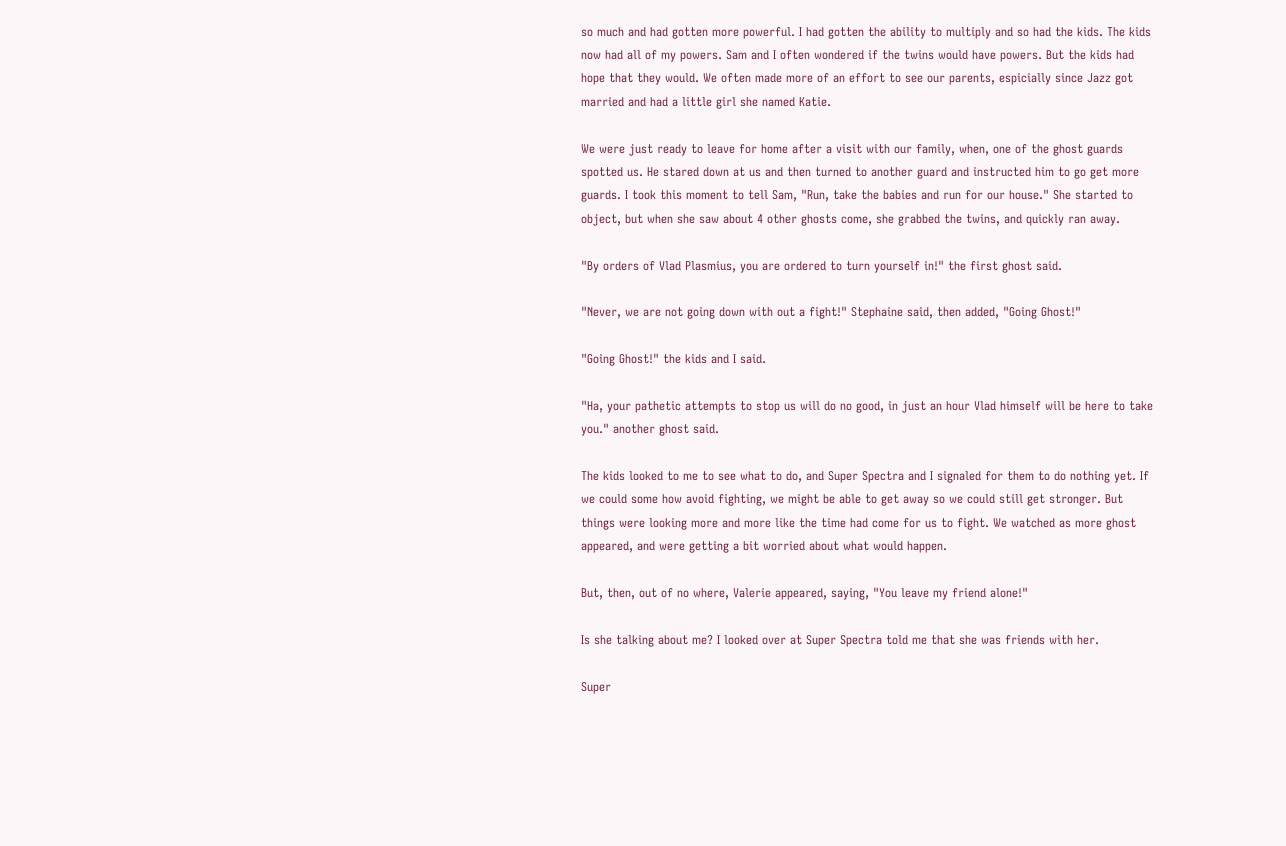so much and had gotten more powerful. I had gotten the ability to multiply and so had the kids. The kids now had all of my powers. Sam and I often wondered if the twins would have powers. But the kids had hope that they would. We often made more of an effort to see our parents, espicially since Jazz got married and had a little girl she named Katie.

We were just ready to leave for home after a visit with our family, when, one of the ghost guards spotted us. He stared down at us and then turned to another guard and instructed him to go get more guards. I took this moment to tell Sam, "Run, take the babies and run for our house." She started to object, but when she saw about 4 other ghosts come, she grabbed the twins, and quickly ran away.

"By orders of Vlad Plasmius, you are ordered to turn yourself in!" the first ghost said.

"Never, we are not going down with out a fight!" Stephaine said, then added, "Going Ghost!"

"Going Ghost!" the kids and I said.

"Ha, your pathetic attempts to stop us will do no good, in just an hour Vlad himself will be here to take you." another ghost said.

The kids looked to me to see what to do, and Super Spectra and I signaled for them to do nothing yet. If we could some how avoid fighting, we might be able to get away so we could still get stronger. But things were looking more and more like the time had come for us to fight. We watched as more ghost appeared, and were getting a bit worried about what would happen.

But, then, out of no where, Valerie appeared, saying, "You leave my friend alone!"

Is she talking about me? I looked over at Super Spectra told me that she was friends with her.

Super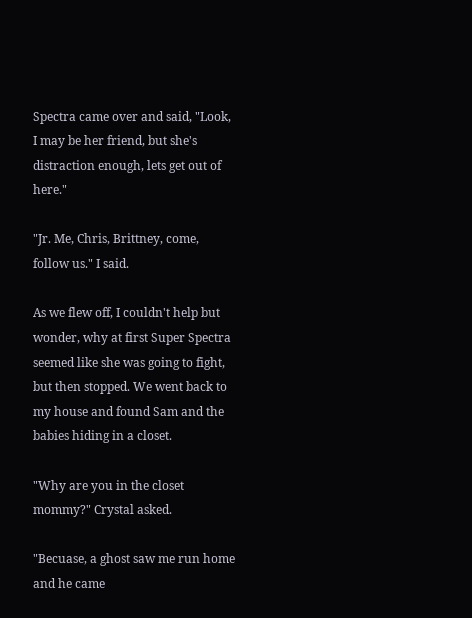Spectra came over and said, "Look, I may be her friend, but she's distraction enough, lets get out of here."

"Jr. Me, Chris, Brittney, come, follow us." I said.

As we flew off, I couldn't help but wonder, why at first Super Spectra seemed like she was going to fight, but then stopped. We went back to my house and found Sam and the babies hiding in a closet.

"Why are you in the closet mommy?" Crystal asked.

"Becuase, a ghost saw me run home and he came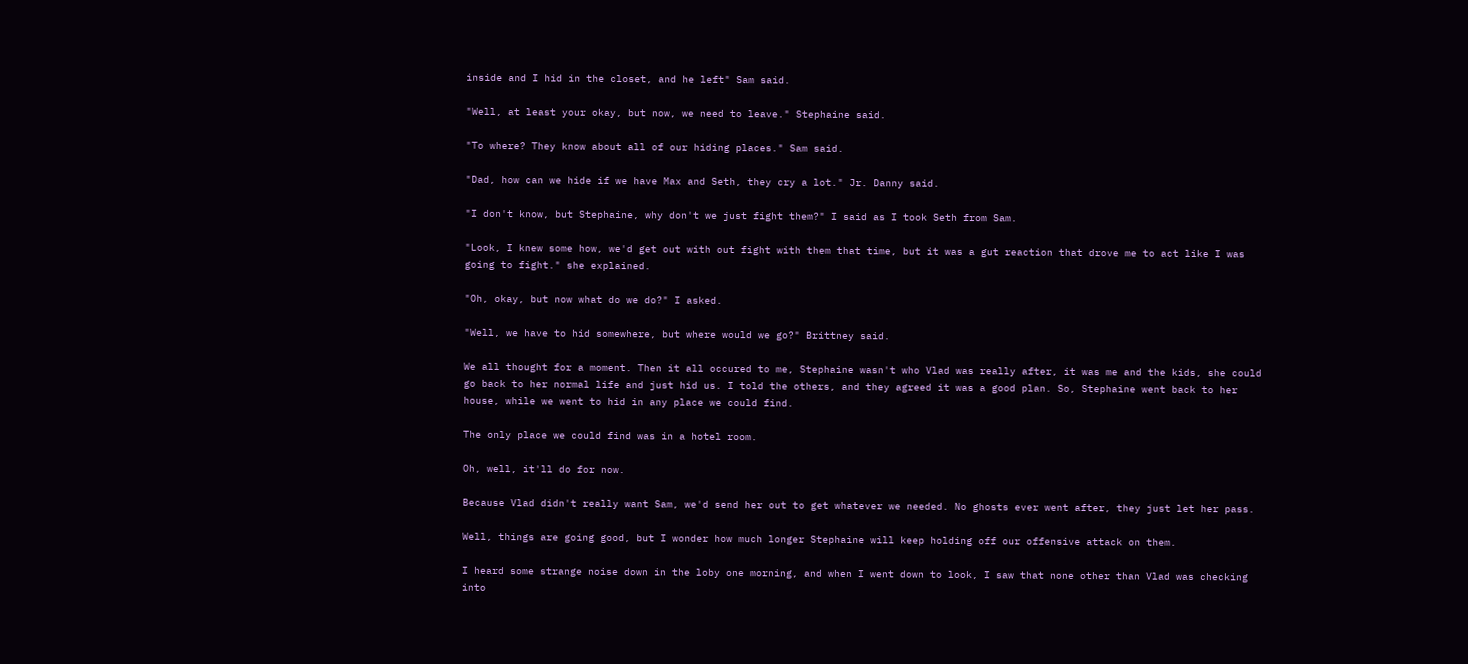inside and I hid in the closet, and he left" Sam said.

"Well, at least your okay, but now, we need to leave." Stephaine said.

"To where? They know about all of our hiding places." Sam said.

"Dad, how can we hide if we have Max and Seth, they cry a lot." Jr. Danny said.

"I don't know, but Stephaine, why don't we just fight them?" I said as I took Seth from Sam.

"Look, I knew some how, we'd get out with out fight with them that time, but it was a gut reaction that drove me to act like I was going to fight." she explained.

"Oh, okay, but now what do we do?" I asked.

"Well, we have to hid somewhere, but where would we go?" Brittney said.

We all thought for a moment. Then it all occured to me, Stephaine wasn't who Vlad was really after, it was me and the kids, she could go back to her normal life and just hid us. I told the others, and they agreed it was a good plan. So, Stephaine went back to her house, while we went to hid in any place we could find.

The only place we could find was in a hotel room.

Oh, well, it'll do for now.

Because Vlad didn't really want Sam, we'd send her out to get whatever we needed. No ghosts ever went after, they just let her pass.

Well, things are going good, but I wonder how much longer Stephaine will keep holding off our offensive attack on them.

I heard some strange noise down in the loby one morning, and when I went down to look, I saw that none other than Vlad was checking into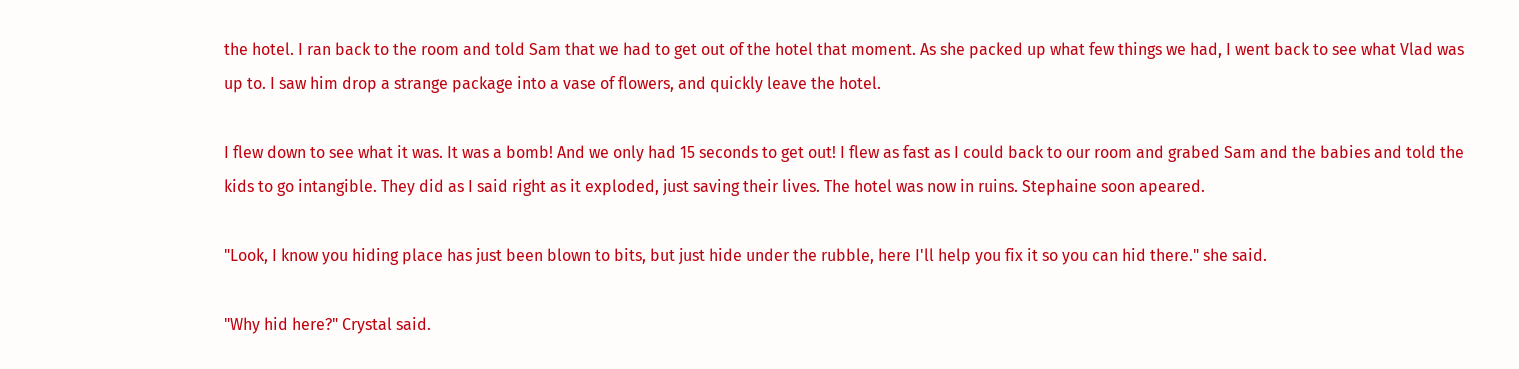the hotel. I ran back to the room and told Sam that we had to get out of the hotel that moment. As she packed up what few things we had, I went back to see what Vlad was up to. I saw him drop a strange package into a vase of flowers, and quickly leave the hotel.

I flew down to see what it was. It was a bomb! And we only had 15 seconds to get out! I flew as fast as I could back to our room and grabed Sam and the babies and told the kids to go intangible. They did as I said right as it exploded, just saving their lives. The hotel was now in ruins. Stephaine soon apeared.

"Look, I know you hiding place has just been blown to bits, but just hide under the rubble, here I'll help you fix it so you can hid there." she said.

"Why hid here?" Crystal said.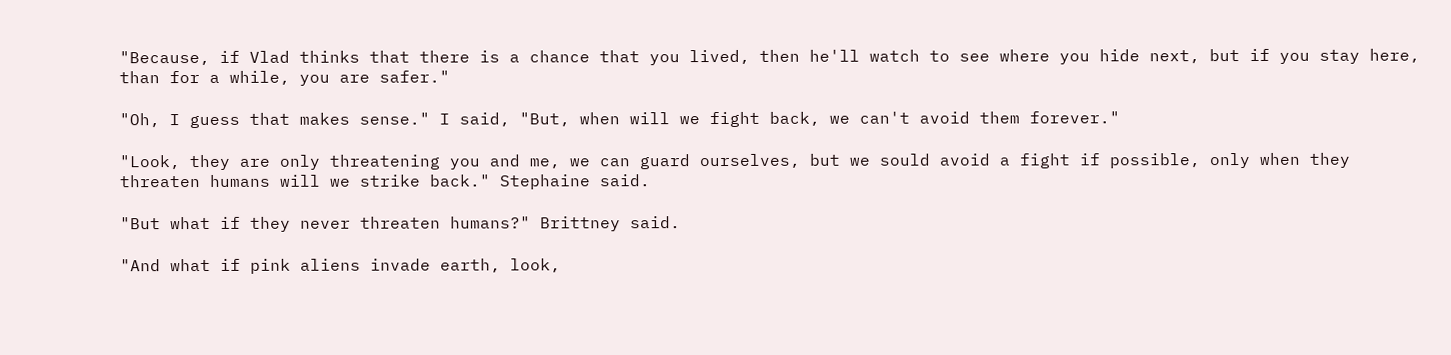"Because, if Vlad thinks that there is a chance that you lived, then he'll watch to see where you hide next, but if you stay here, than for a while, you are safer."

"Oh, I guess that makes sense." I said, "But, when will we fight back, we can't avoid them forever."

"Look, they are only threatening you and me, we can guard ourselves, but we sould avoid a fight if possible, only when they threaten humans will we strike back." Stephaine said.

"But what if they never threaten humans?" Brittney said.

"And what if pink aliens invade earth, look,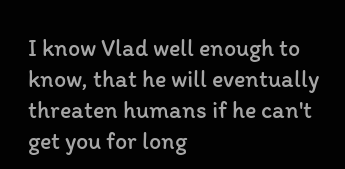I know Vlad well enough to know, that he will eventually threaten humans if he can't get you for long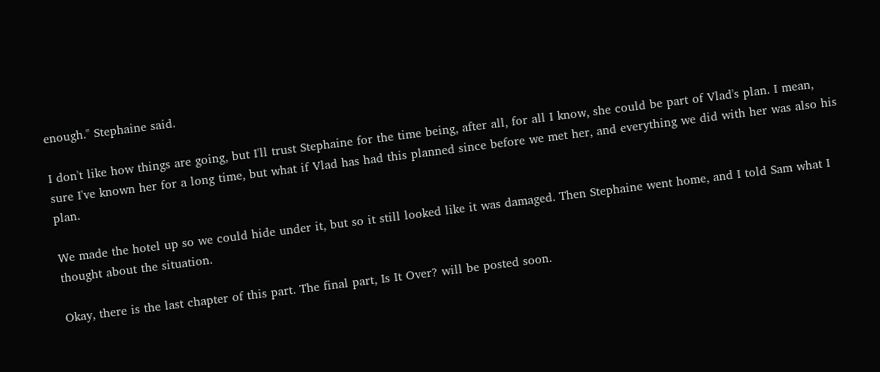enough." Stephaine said.

I don't like how things are going, but I'll trust Stephaine for the time being, after all, for all I know, she could be part of Vlad's plan. I mean, sure I've known her for a long time, but what if Vlad has had this planned since before we met her, and everything we did with her was also his plan.

We made the hotel up so we could hide under it, but so it still looked like it was damaged. Then Stephaine went home, and I told Sam what I thought about the situation.

Okay, there is the last chapter of this part. The final part, Is It Over? will be posted soon.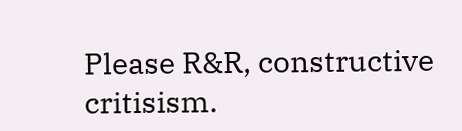Please R&R, constructive critisism.